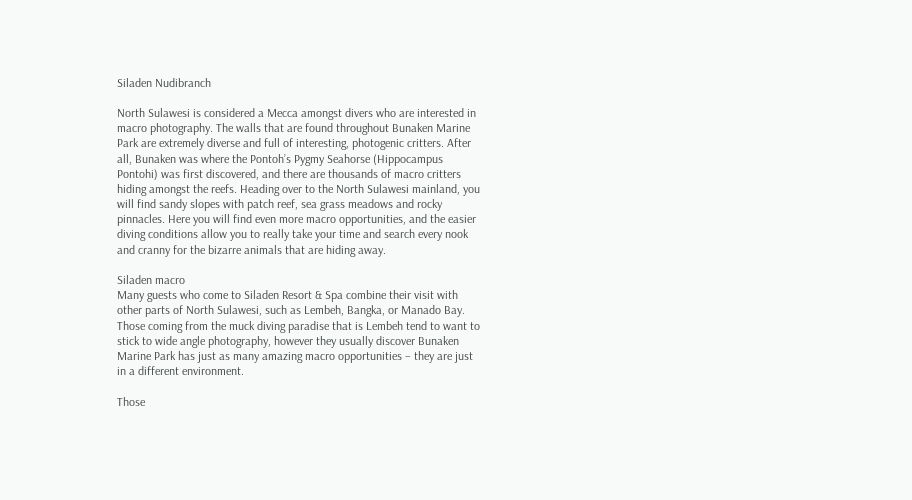Siladen Nudibranch

North Sulawesi is considered a Mecca amongst divers who are interested in macro photography. The walls that are found throughout Bunaken Marine Park are extremely diverse and full of interesting, photogenic critters. After all, Bunaken was where the Pontoh’s Pygmy Seahorse (Hippocampus Pontohi) was first discovered, and there are thousands of macro critters hiding amongst the reefs. Heading over to the North Sulawesi mainland, you will find sandy slopes with patch reef, sea grass meadows and rocky pinnacles. Here you will find even more macro opportunities, and the easier diving conditions allow you to really take your time and search every nook and cranny for the bizarre animals that are hiding away.

Siladen macro
Many guests who come to Siladen Resort & Spa combine their visit with other parts of North Sulawesi, such as Lembeh, Bangka, or Manado Bay. Those coming from the muck diving paradise that is Lembeh tend to want to stick to wide angle photography, however they usually discover Bunaken Marine Park has just as many amazing macro opportunities – they are just in a different environment.

Those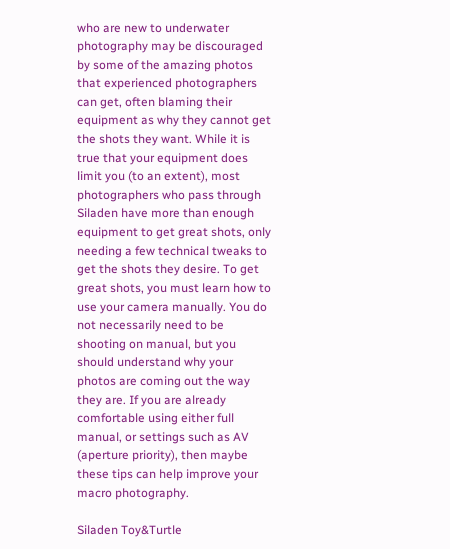who are new to underwater photography may be discouraged by some of the amazing photos that experienced photographers can get, often blaming their equipment as why they cannot get the shots they want. While it is true that your equipment does limit you (to an extent), most photographers who pass through Siladen have more than enough equipment to get great shots, only needing a few technical tweaks to get the shots they desire. To get great shots, you must learn how to use your camera manually. You do not necessarily need to be shooting on manual, but you should understand why your photos are coming out the way they are. If you are already comfortable using either full manual, or settings such as AV (aperture priority), then maybe these tips can help improve your macro photography.

Siladen Toy&Turtle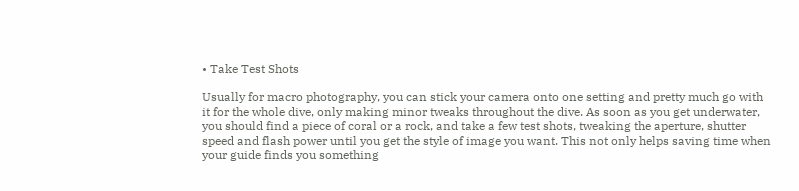• Take Test Shots

Usually for macro photography, you can stick your camera onto one setting and pretty much go with it for the whole dive, only making minor tweaks throughout the dive. As soon as you get underwater, you should find a piece of coral or a rock, and take a few test shots, tweaking the aperture, shutter speed and flash power until you get the style of image you want. This not only helps saving time when your guide finds you something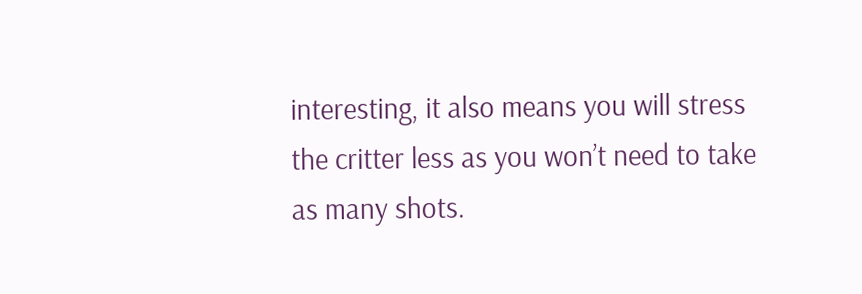interesting, it also means you will stress the critter less as you won’t need to take as many shots.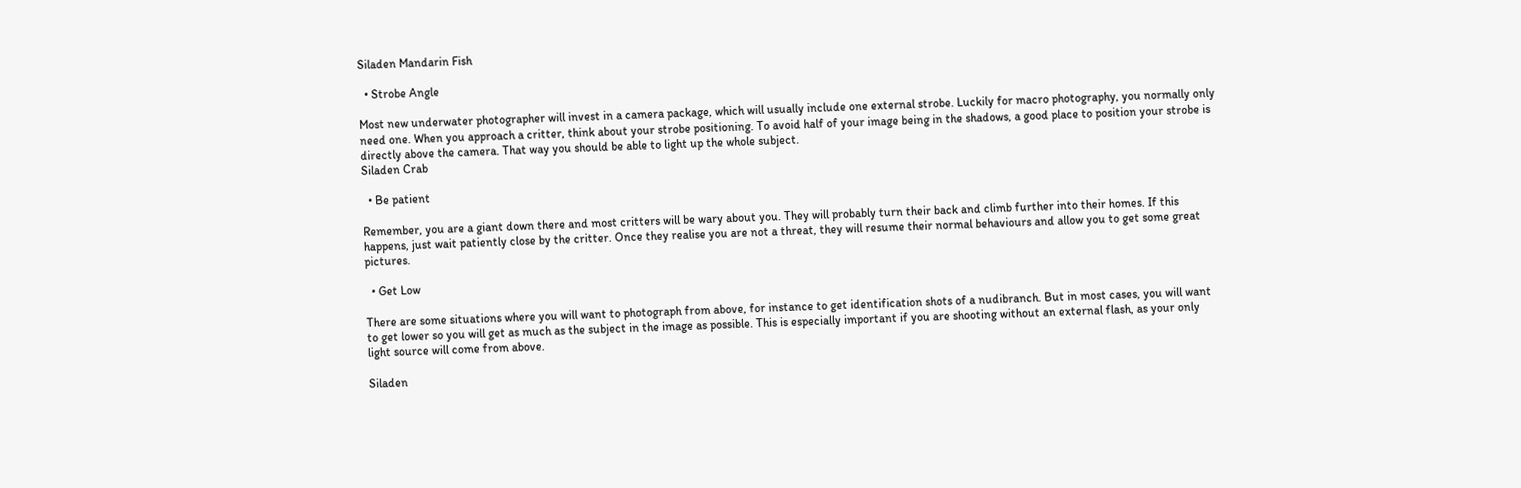Siladen Mandarin Fish

  • Strobe Angle

Most new underwater photographer will invest in a camera package, which will usually include one external strobe. Luckily for macro photography, you normally only need one. When you approach a critter, think about your strobe positioning. To avoid half of your image being in the shadows, a good place to position your strobe is directly above the camera. That way you should be able to light up the whole subject.
Siladen Crab

  • Be patient

Remember, you are a giant down there and most critters will be wary about you. They will probably turn their back and climb further into their homes. If this happens, just wait patiently close by the critter. Once they realise you are not a threat, they will resume their normal behaviours and allow you to get some great pictures.

  • Get Low

There are some situations where you will want to photograph from above, for instance to get identification shots of a nudibranch. But in most cases, you will want to get lower so you will get as much as the subject in the image as possible. This is especially important if you are shooting without an external flash, as your only light source will come from above.

Siladen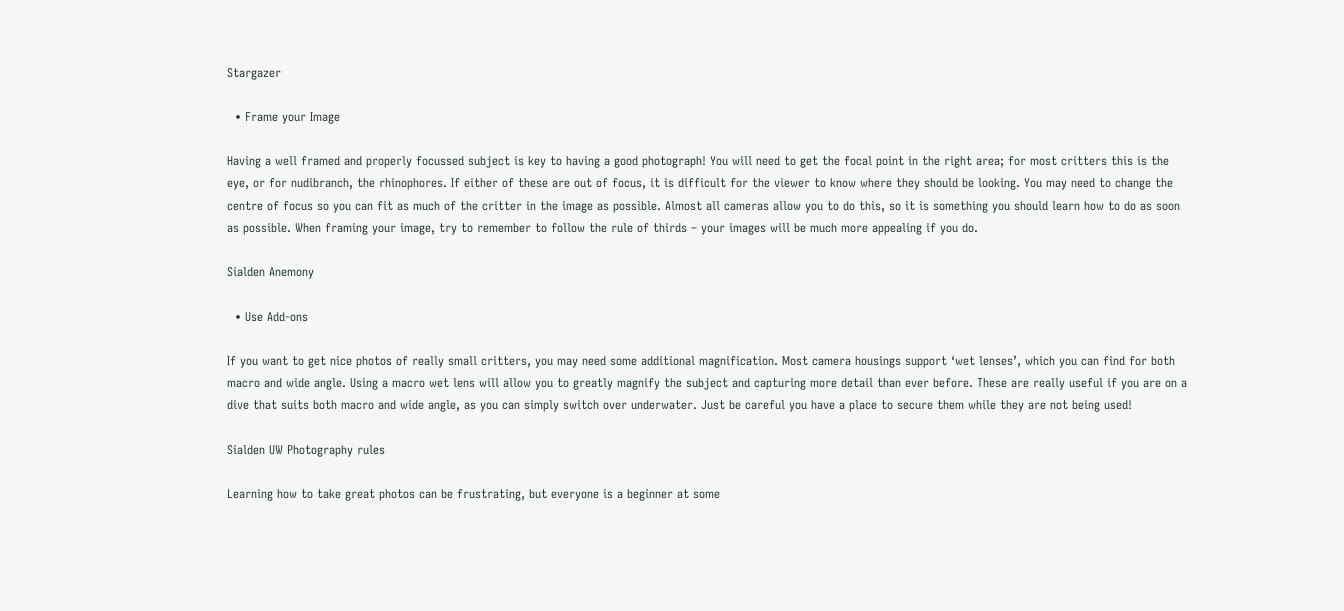Stargazer

  • Frame your Image

Having a well framed and properly focussed subject is key to having a good photograph! You will need to get the focal point in the right area; for most critters this is the eye, or for nudibranch, the rhinophores. If either of these are out of focus, it is difficult for the viewer to know where they should be looking. You may need to change the centre of focus so you can fit as much of the critter in the image as possible. Almost all cameras allow you to do this, so it is something you should learn how to do as soon as possible. When framing your image, try to remember to follow the rule of thirds – your images will be much more appealing if you do.

Sialden Anemony

  • Use Add-ons

If you want to get nice photos of really small critters, you may need some additional magnification. Most camera housings support ‘wet lenses’, which you can find for both macro and wide angle. Using a macro wet lens will allow you to greatly magnify the subject and capturing more detail than ever before. These are really useful if you are on a dive that suits both macro and wide angle, as you can simply switch over underwater. Just be careful you have a place to secure them while they are not being used!

Sialden UW Photography rules

Learning how to take great photos can be frustrating, but everyone is a beginner at some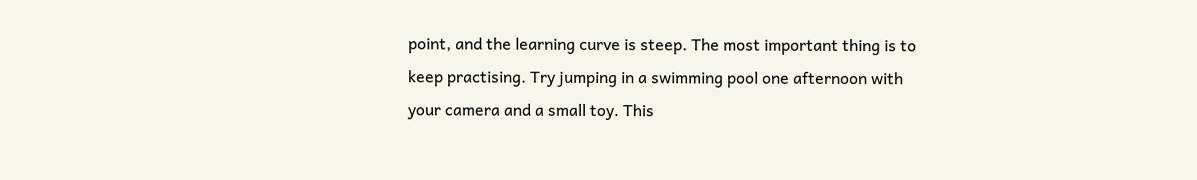point, and the learning curve is steep. The most important thing is to keep practising. Try jumping in a swimming pool one afternoon with your camera and a small toy. This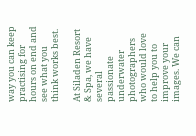way you can keep practising for hours on end and see what you think works best.

At Siladen Resort & Spa, we have several passionate underwater photographers who would love to help you to improve your images. We can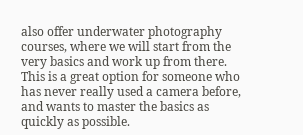also offer underwater photography courses, where we will start from the very basics and work up from there. This is a great option for someone who has never really used a camera before, and wants to master the basics as quickly as possible.